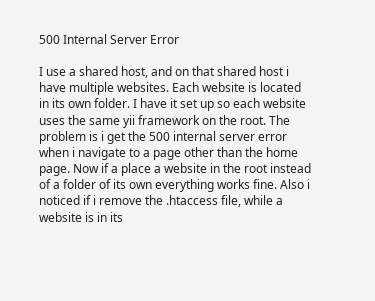500 Internal Server Error

I use a shared host, and on that shared host i have multiple websites. Each website is located in its own folder. I have it set up so each website uses the same yii framework on the root. The problem is i get the 500 internal server error when i navigate to a page other than the home page. Now if a place a website in the root instead of a folder of its own everything works fine. Also i noticed if i remove the .htaccess file, while a website is in its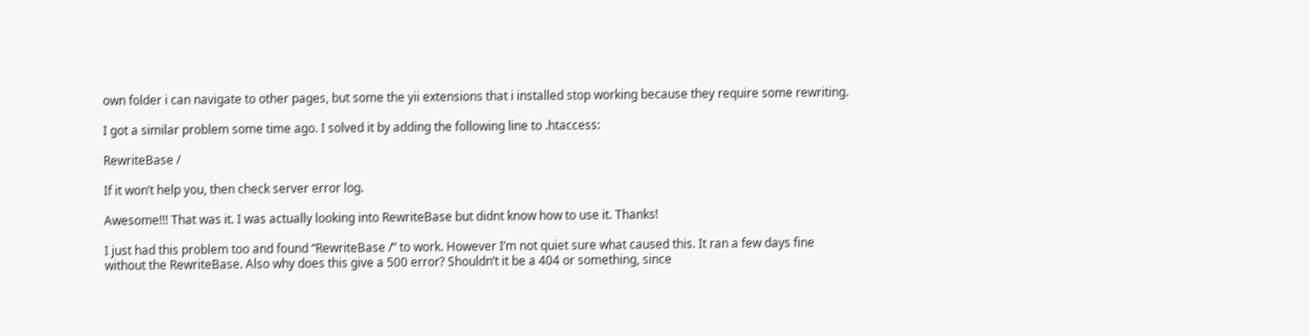own folder i can navigate to other pages, but some the yii extensions that i installed stop working because they require some rewriting.

I got a similar problem some time ago. I solved it by adding the following line to .htaccess:

RewriteBase /

If it won’t help you, then check server error log.

Awesome!!! That was it. I was actually looking into RewriteBase but didnt know how to use it. Thanks!

I just had this problem too and found “RewriteBase /” to work. However I’m not quiet sure what caused this. It ran a few days fine without the RewriteBase. Also why does this give a 500 error? Shouldn’t it be a 404 or something, since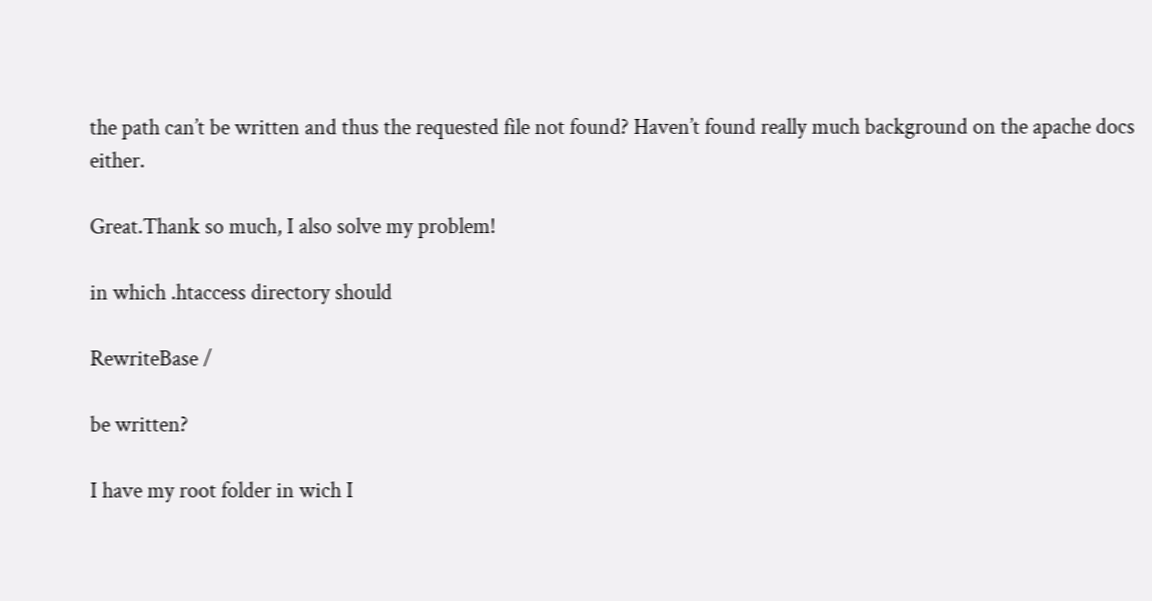the path can’t be written and thus the requested file not found? Haven’t found really much background on the apache docs either.

Great.Thank so much, I also solve my problem!

in which .htaccess directory should

RewriteBase /

be written?

I have my root folder in wich I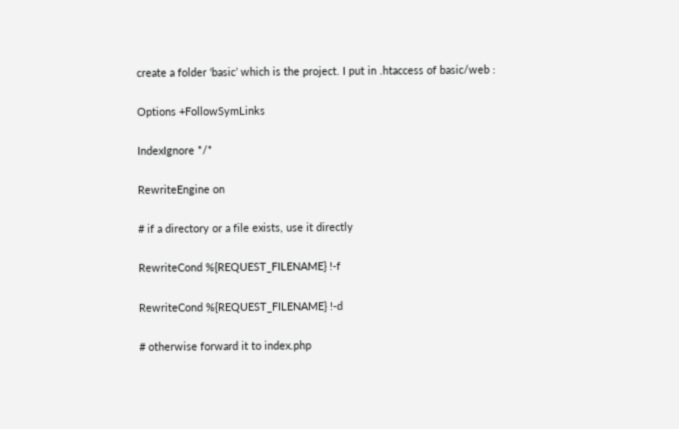create a folder ‘basic’ which is the project. I put in .htaccess of basic/web :

Options +FollowSymLinks

IndexIgnore */*

RewriteEngine on

# if a directory or a file exists, use it directly

RewriteCond %{REQUEST_FILENAME} !-f

RewriteCond %{REQUEST_FILENAME} !-d

# otherwise forward it to index.php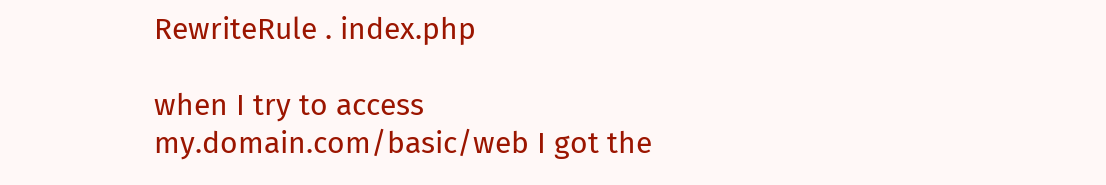RewriteRule . index.php

when I try to access my.domain.com/basic/web I got the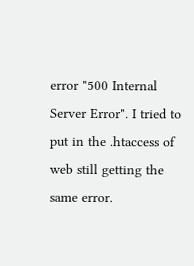error "500 Internal Server Error". I tried to put in the .htaccess of web still getting the same error.